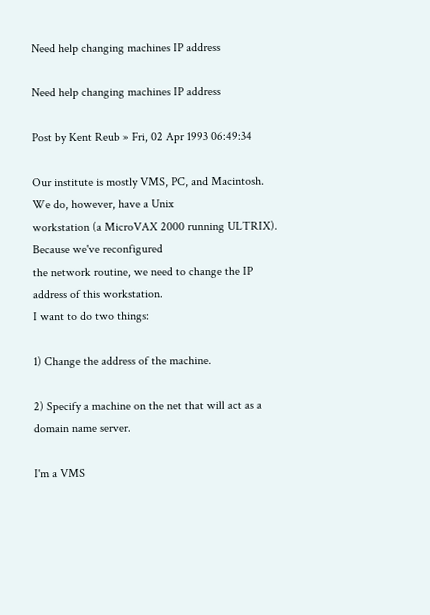Need help changing machines IP address

Need help changing machines IP address

Post by Kent Reub » Fri, 02 Apr 1993 06:49:34

Our institute is mostly VMS, PC, and Macintosh. We do, however, have a Unix
workstation (a MicroVAX 2000 running ULTRIX). Because we've reconfigured
the network routine, we need to change the IP address of this workstation.
I want to do two things:

1) Change the address of the machine.

2) Specify a machine on the net that will act as a domain name server.

I'm a VMS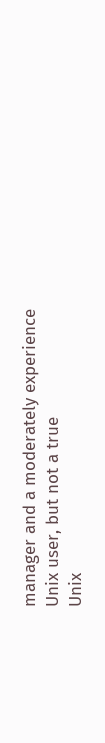manager and a moderately experience Unix user, but not a true
Unix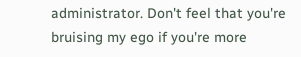administrator. Don't feel that you're bruising my ego if you're more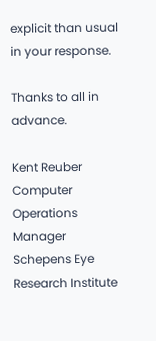explicit than usual in your response.

Thanks to all in advance.

Kent Reuber
Computer Operations Manager
Schepens Eye Research Institute